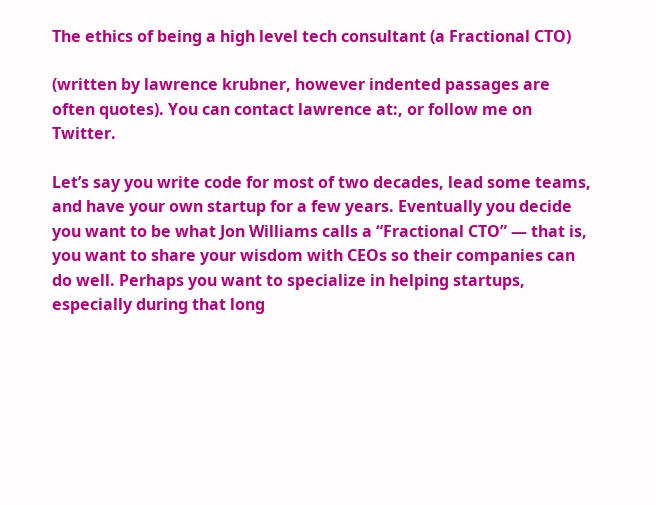The ethics of being a high level tech consultant (a Fractional CTO)

(written by lawrence krubner, however indented passages are often quotes). You can contact lawrence at:, or follow me on Twitter.

Let’s say you write code for most of two decades, lead some teams, and have your own startup for a few years. Eventually you decide you want to be what Jon Williams calls a “Fractional CTO” — that is, you want to share your wisdom with CEOs so their companies can do well. Perhaps you want to specialize in helping startups, especially during that long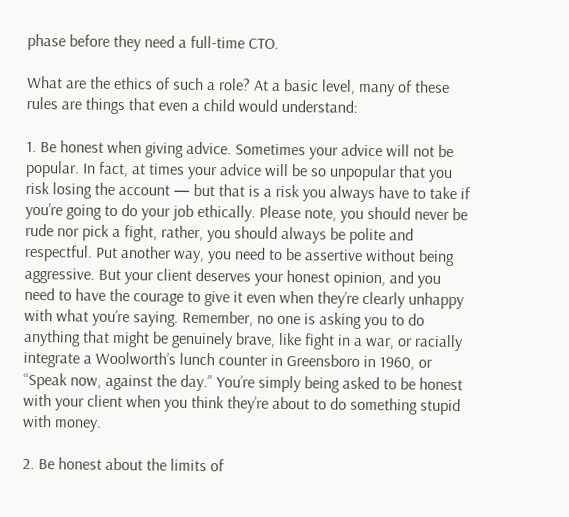phase before they need a full-time CTO.

What are the ethics of such a role? At a basic level, many of these rules are things that even a child would understand:

1. Be honest when giving advice. Sometimes your advice will not be popular. In fact, at times your advice will be so unpopular that you risk losing the account — but that is a risk you always have to take if you’re going to do your job ethically. Please note, you should never be rude nor pick a fight, rather, you should always be polite and respectful. Put another way, you need to be assertive without being aggressive. But your client deserves your honest opinion, and you need to have the courage to give it even when they’re clearly unhappy with what you’re saying. Remember, no one is asking you to do anything that might be genuinely brave, like fight in a war, or racially integrate a Woolworth’s lunch counter in Greensboro in 1960, or “Speak now, against the day.” You’re simply being asked to be honest with your client when you think they’re about to do something stupid with money.

2. Be honest about the limits of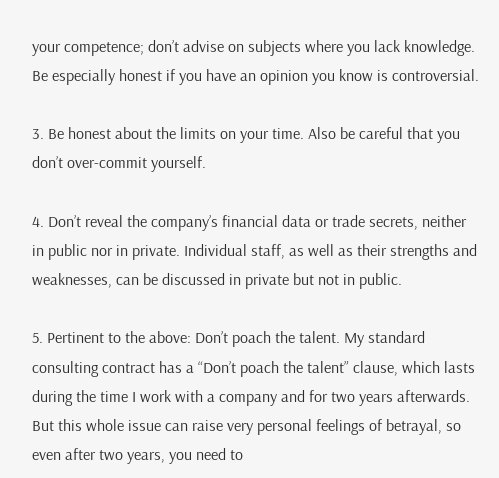your competence; don’t advise on subjects where you lack knowledge. Be especially honest if you have an opinion you know is controversial.

3. Be honest about the limits on your time. Also be careful that you don’t over-commit yourself.

4. Don’t reveal the company’s financial data or trade secrets, neither in public nor in private. Individual staff, as well as their strengths and weaknesses, can be discussed in private but not in public.

5. Pertinent to the above: Don’t poach the talent. My standard consulting contract has a “Don’t poach the talent” clause, which lasts during the time I work with a company and for two years afterwards. But this whole issue can raise very personal feelings of betrayal, so even after two years, you need to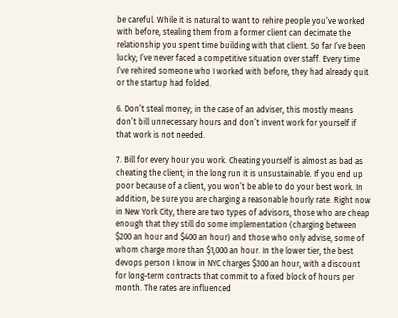be careful. While it is natural to want to rehire people you’ve worked with before, stealing them from a former client can decimate the relationship you spent time building with that client. So far I’ve been lucky; I’ve never faced a competitive situation over staff. Every time I’ve rehired someone who I worked with before, they had already quit or the startup had folded.

6. Don’t steal money; in the case of an adviser, this mostly means don’t bill unnecessary hours and don’t invent work for yourself if that work is not needed.

7. Bill for every hour you work. Cheating yourself is almost as bad as cheating the client; in the long run it is unsustainable. If you end up poor because of a client, you won’t be able to do your best work. In addition, be sure you are charging a reasonable hourly rate. Right now in New York City, there are two types of advisors, those who are cheap enough that they still do some implementation (charging between $200 an hour and $400 an hour) and those who only advise, some of whom charge more than $1,000 an hour. In the lower tier, the best devops person I know in NYC charges $300 an hour, with a discount for long-term contracts that commit to a fixed block of hours per month. The rates are influenced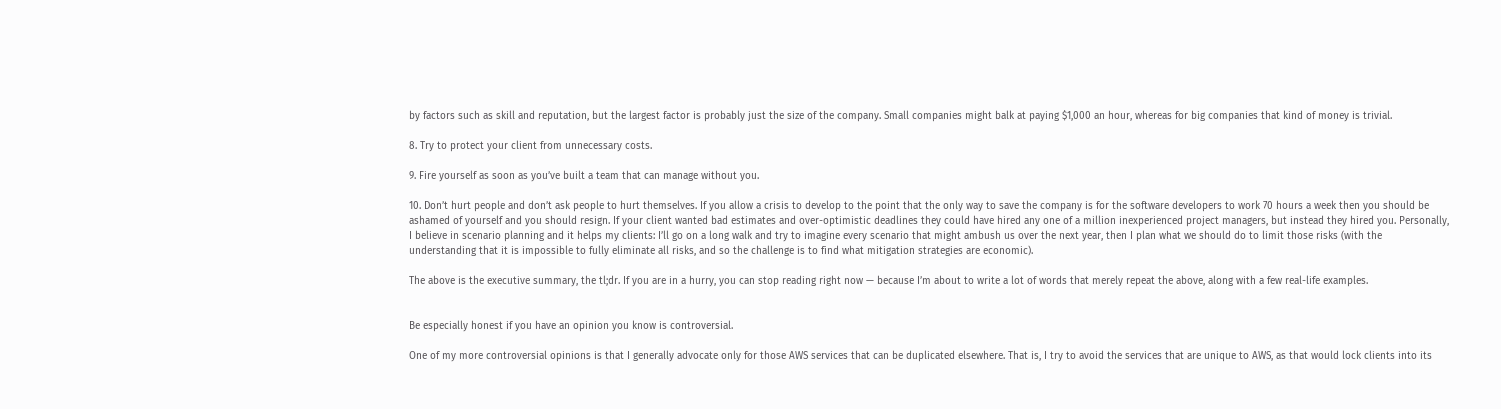by factors such as skill and reputation, but the largest factor is probably just the size of the company. Small companies might balk at paying $1,000 an hour, whereas for big companies that kind of money is trivial.

8. Try to protect your client from unnecessary costs.

9. Fire yourself as soon as you’ve built a team that can manage without you.

10. Don’t hurt people and don’t ask people to hurt themselves. If you allow a crisis to develop to the point that the only way to save the company is for the software developers to work 70 hours a week then you should be ashamed of yourself and you should resign. If your client wanted bad estimates and over-optimistic deadlines they could have hired any one of a million inexperienced project managers, but instead they hired you. Personally, I believe in scenario planning and it helps my clients: I’ll go on a long walk and try to imagine every scenario that might ambush us over the next year, then I plan what we should do to limit those risks (with the understanding that it is impossible to fully eliminate all risks, and so the challenge is to find what mitigation strategies are economic).

The above is the executive summary, the tl;dr. If you are in a hurry, you can stop reading right now — because I’m about to write a lot of words that merely repeat the above, along with a few real-life examples.


Be especially honest if you have an opinion you know is controversial.

One of my more controversial opinions is that I generally advocate only for those AWS services that can be duplicated elsewhere. That is, I try to avoid the services that are unique to AWS, as that would lock clients into its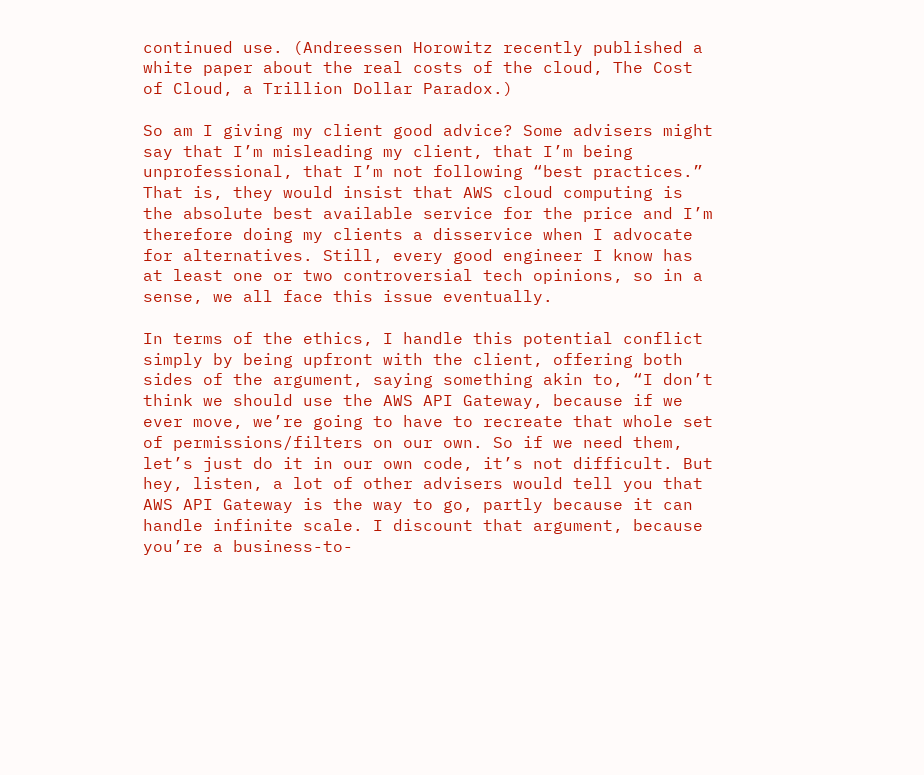continued use. (Andreessen Horowitz recently published a white paper about the real costs of the cloud, The Cost of Cloud, a Trillion Dollar Paradox.)

So am I giving my client good advice? Some advisers might say that I’m misleading my client, that I’m being unprofessional, that I’m not following “best practices.” That is, they would insist that AWS cloud computing is the absolute best available service for the price and I’m therefore doing my clients a disservice when I advocate for alternatives. Still, every good engineer I know has at least one or two controversial tech opinions, so in a sense, we all face this issue eventually.

In terms of the ethics, I handle this potential conflict simply by being upfront with the client, offering both sides of the argument, saying something akin to, “I don’t think we should use the AWS API Gateway, because if we ever move, we’re going to have to recreate that whole set of permissions/filters on our own. So if we need them, let’s just do it in our own code, it’s not difficult. But hey, listen, a lot of other advisers would tell you that AWS API Gateway is the way to go, partly because it can handle infinite scale. I discount that argument, because you’re a business-to-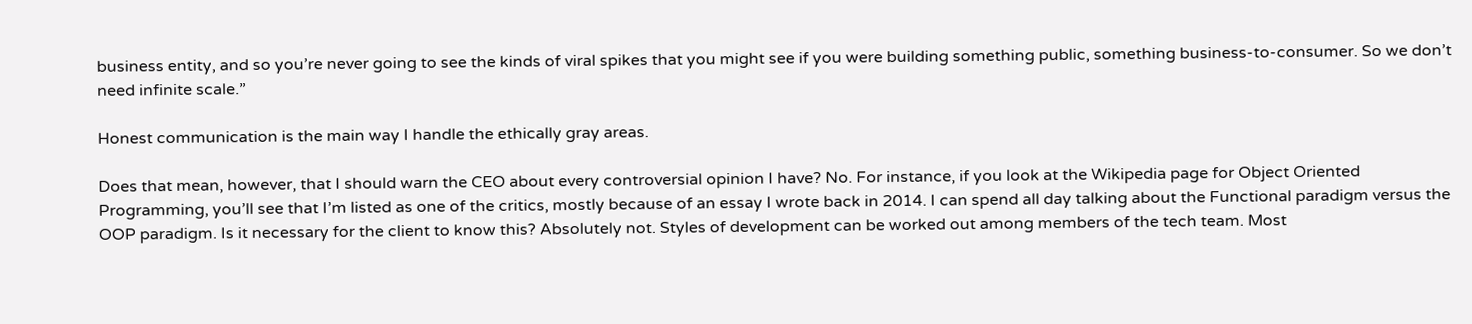business entity, and so you’re never going to see the kinds of viral spikes that you might see if you were building something public, something business-to-consumer. So we don’t need infinite scale.”

Honest communication is the main way I handle the ethically gray areas.

Does that mean, however, that I should warn the CEO about every controversial opinion I have? No. For instance, if you look at the Wikipedia page for Object Oriented Programming, you’ll see that I’m listed as one of the critics, mostly because of an essay I wrote back in 2014. I can spend all day talking about the Functional paradigm versus the OOP paradigm. Is it necessary for the client to know this? Absolutely not. Styles of development can be worked out among members of the tech team. Most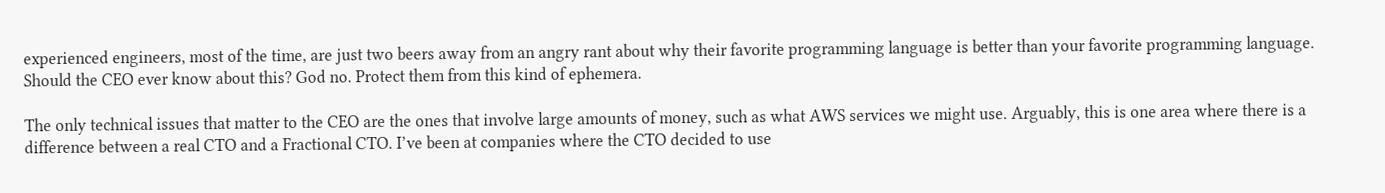experienced engineers, most of the time, are just two beers away from an angry rant about why their favorite programming language is better than your favorite programming language. Should the CEO ever know about this? God no. Protect them from this kind of ephemera.

The only technical issues that matter to the CEO are the ones that involve large amounts of money, such as what AWS services we might use. Arguably, this is one area where there is a difference between a real CTO and a Fractional CTO. I’ve been at companies where the CTO decided to use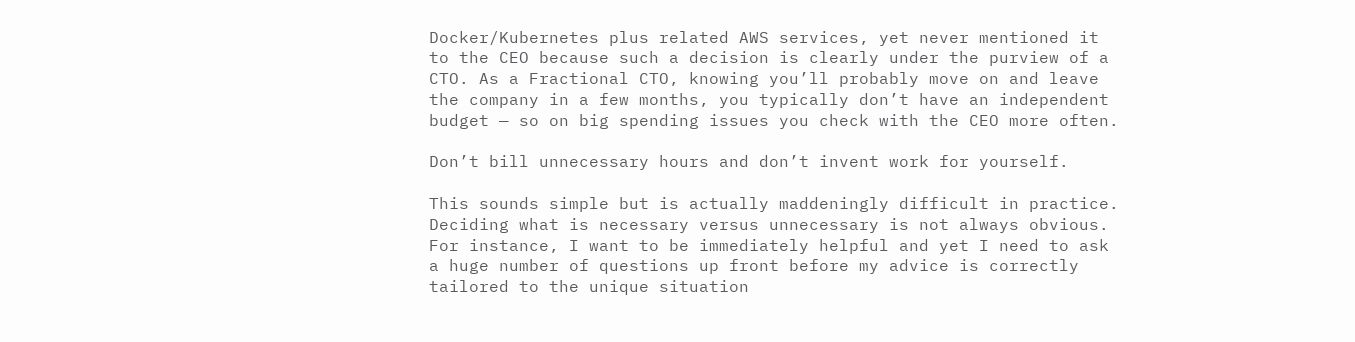Docker/Kubernetes plus related AWS services, yet never mentioned it to the CEO because such a decision is clearly under the purview of a CTO. As a Fractional CTO, knowing you’ll probably move on and leave the company in a few months, you typically don’t have an independent budget — so on big spending issues you check with the CEO more often.

Don’t bill unnecessary hours and don’t invent work for yourself.

This sounds simple but is actually maddeningly difficult in practice. Deciding what is necessary versus unnecessary is not always obvious. For instance, I want to be immediately helpful and yet I need to ask a huge number of questions up front before my advice is correctly tailored to the unique situation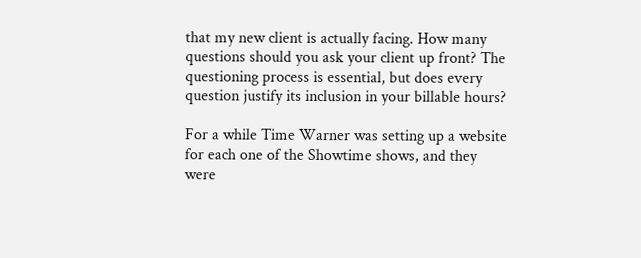that my new client is actually facing. How many questions should you ask your client up front? The questioning process is essential, but does every question justify its inclusion in your billable hours?

For a while Time Warner was setting up a website for each one of the Showtime shows, and they were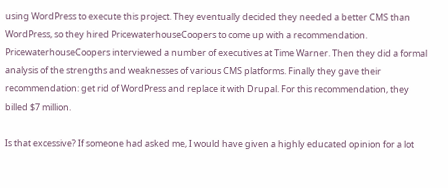using WordPress to execute this project. They eventually decided they needed a better CMS than WordPress, so they hired PricewaterhouseCoopers to come up with a recommendation. PricewaterhouseCoopers interviewed a number of executives at Time Warner. Then they did a formal analysis of the strengths and weaknesses of various CMS platforms. Finally they gave their recommendation: get rid of WordPress and replace it with Drupal. For this recommendation, they billed $7 million.

Is that excessive? If someone had asked me, I would have given a highly educated opinion for a lot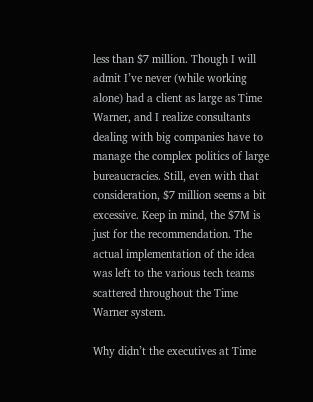less than $7 million. Though I will admit I’ve never (while working alone) had a client as large as Time Warner, and I realize consultants dealing with big companies have to manage the complex politics of large bureaucracies. Still, even with that consideration, $7 million seems a bit excessive. Keep in mind, the $7M is just for the recommendation. The actual implementation of the idea was left to the various tech teams scattered throughout the Time Warner system.

Why didn’t the executives at Time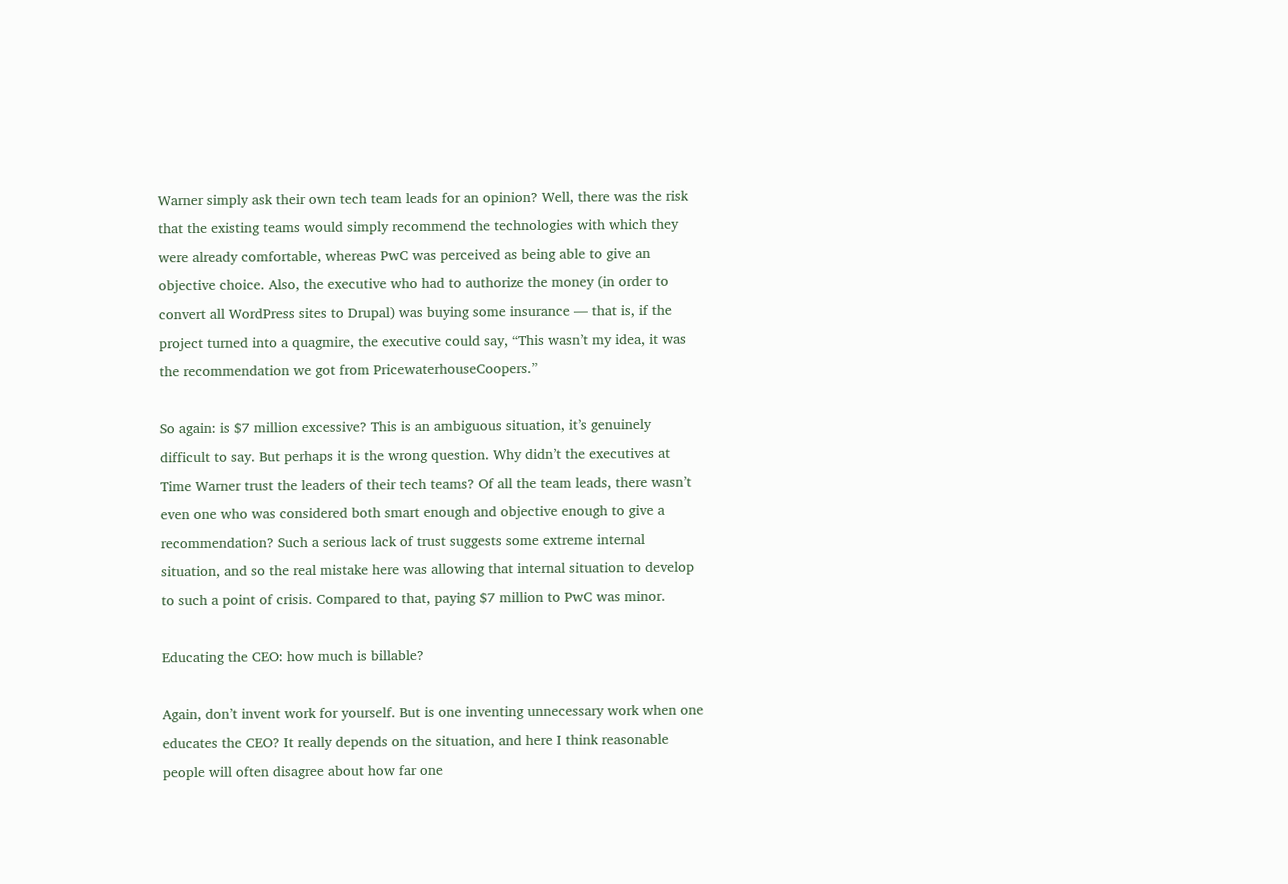Warner simply ask their own tech team leads for an opinion? Well, there was the risk that the existing teams would simply recommend the technologies with which they were already comfortable, whereas PwC was perceived as being able to give an objective choice. Also, the executive who had to authorize the money (in order to convert all WordPress sites to Drupal) was buying some insurance — that is, if the project turned into a quagmire, the executive could say, “This wasn’t my idea, it was the recommendation we got from PricewaterhouseCoopers.”

So again: is $7 million excessive? This is an ambiguous situation, it’s genuinely difficult to say. But perhaps it is the wrong question. Why didn’t the executives at Time Warner trust the leaders of their tech teams? Of all the team leads, there wasn’t even one who was considered both smart enough and objective enough to give a recommendation? Such a serious lack of trust suggests some extreme internal situation, and so the real mistake here was allowing that internal situation to develop to such a point of crisis. Compared to that, paying $7 million to PwC was minor.

Educating the CEO: how much is billable?

Again, don’t invent work for yourself. But is one inventing unnecessary work when one educates the CEO? It really depends on the situation, and here I think reasonable people will often disagree about how far one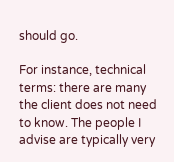should go.

For instance, technical terms: there are many the client does not need to know. The people I advise are typically very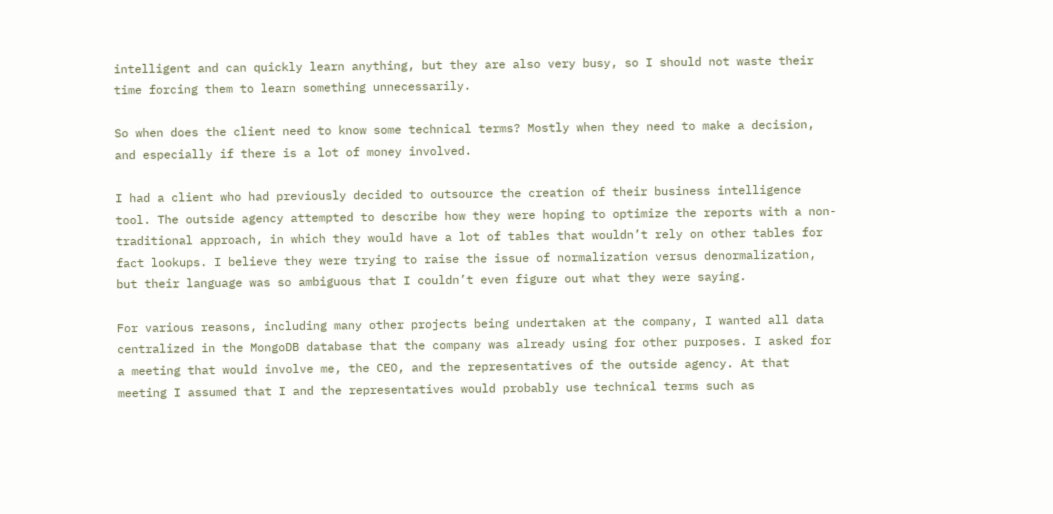intelligent and can quickly learn anything, but they are also very busy, so I should not waste their time forcing them to learn something unnecessarily.

So when does the client need to know some technical terms? Mostly when they need to make a decision, and especially if there is a lot of money involved.

I had a client who had previously decided to outsource the creation of their business intelligence tool. The outside agency attempted to describe how they were hoping to optimize the reports with a non-traditional approach, in which they would have a lot of tables that wouldn’t rely on other tables for fact lookups. I believe they were trying to raise the issue of normalization versus denormalization, but their language was so ambiguous that I couldn’t even figure out what they were saying.

For various reasons, including many other projects being undertaken at the company, I wanted all data centralized in the MongoDB database that the company was already using for other purposes. I asked for a meeting that would involve me, the CEO, and the representatives of the outside agency. At that meeting I assumed that I and the representatives would probably use technical terms such as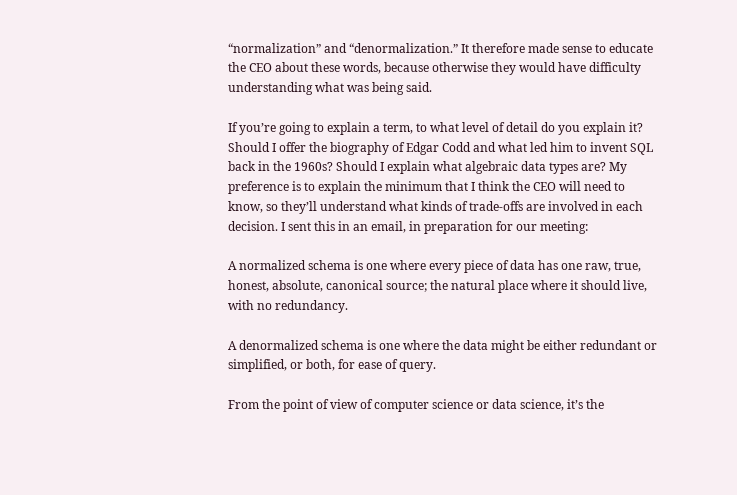“normalization” and “denormalization.” It therefore made sense to educate the CEO about these words, because otherwise they would have difficulty understanding what was being said.

If you’re going to explain a term, to what level of detail do you explain it? Should I offer the biography of Edgar Codd and what led him to invent SQL back in the 1960s? Should I explain what algebraic data types are? My preference is to explain the minimum that I think the CEO will need to know, so they’ll understand what kinds of trade-offs are involved in each decision. I sent this in an email, in preparation for our meeting:

A normalized schema is one where every piece of data has one raw, true, honest, absolute, canonical source; the natural place where it should live, with no redundancy.

A denormalized schema is one where the data might be either redundant or simplified, or both, for ease of query.

From the point of view of computer science or data science, it’s the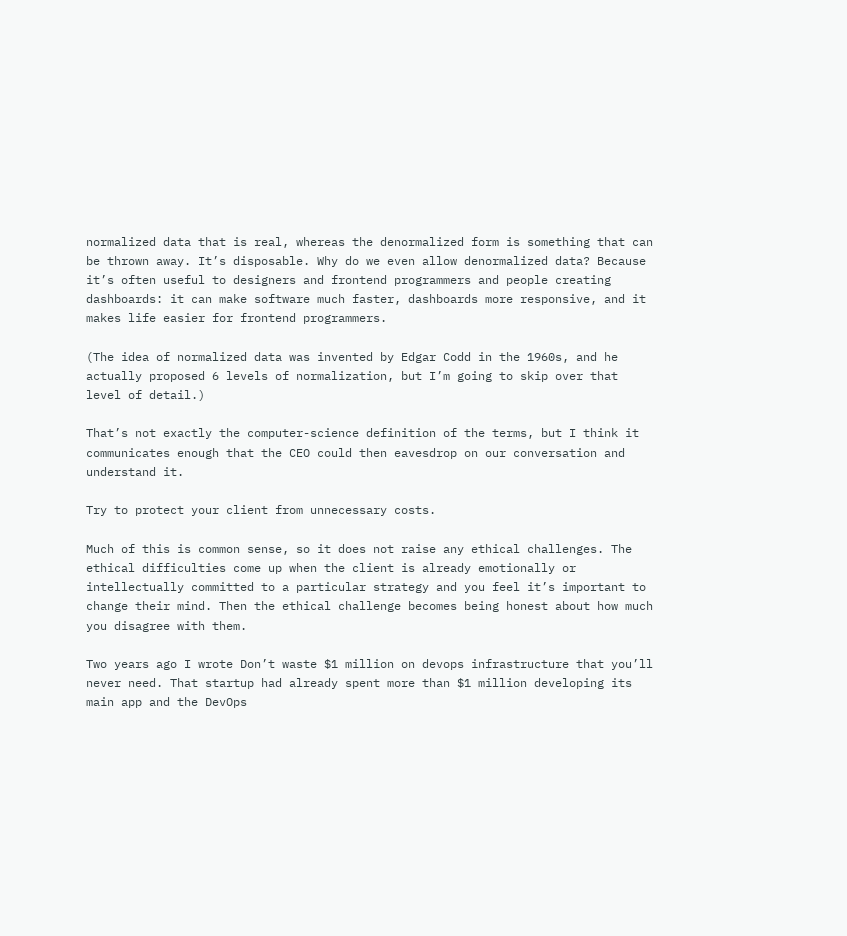normalized data that is real, whereas the denormalized form is something that can be thrown away. It’s disposable. Why do we even allow denormalized data? Because it’s often useful to designers and frontend programmers and people creating dashboards: it can make software much faster, dashboards more responsive, and it makes life easier for frontend programmers.

(The idea of normalized data was invented by Edgar Codd in the 1960s, and he actually proposed 6 levels of normalization, but I’m going to skip over that level of detail.)

That’s not exactly the computer-science definition of the terms, but I think it communicates enough that the CEO could then eavesdrop on our conversation and understand it.

Try to protect your client from unnecessary costs.

Much of this is common sense, so it does not raise any ethical challenges. The ethical difficulties come up when the client is already emotionally or intellectually committed to a particular strategy and you feel it’s important to change their mind. Then the ethical challenge becomes being honest about how much you disagree with them.

Two years ago I wrote Don’t waste $1 million on devops infrastructure that you’ll never need. That startup had already spent more than $1 million developing its main app and the DevOps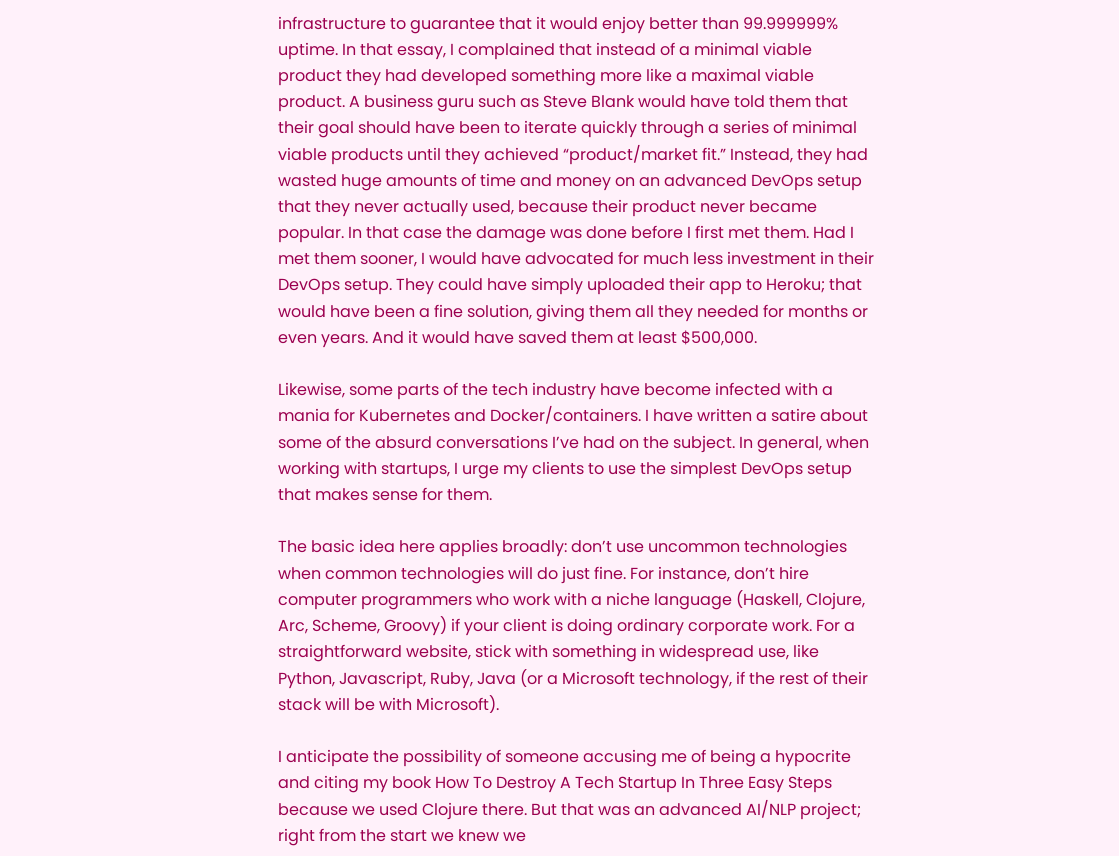infrastructure to guarantee that it would enjoy better than 99.999999% uptime. In that essay, I complained that instead of a minimal viable product they had developed something more like a maximal viable product. A business guru such as Steve Blank would have told them that their goal should have been to iterate quickly through a series of minimal viable products until they achieved “product/market fit.” Instead, they had wasted huge amounts of time and money on an advanced DevOps setup that they never actually used, because their product never became popular. In that case the damage was done before I first met them. Had I met them sooner, I would have advocated for much less investment in their DevOps setup. They could have simply uploaded their app to Heroku; that would have been a fine solution, giving them all they needed for months or even years. And it would have saved them at least $500,000.

Likewise, some parts of the tech industry have become infected with a mania for Kubernetes and Docker/containers. I have written a satire about some of the absurd conversations I’ve had on the subject. In general, when working with startups, I urge my clients to use the simplest DevOps setup that makes sense for them.

The basic idea here applies broadly: don’t use uncommon technologies when common technologies will do just fine. For instance, don’t hire computer programmers who work with a niche language (Haskell, Clojure, Arc, Scheme, Groovy) if your client is doing ordinary corporate work. For a straightforward website, stick with something in widespread use, like Python, Javascript, Ruby, Java (or a Microsoft technology, if the rest of their stack will be with Microsoft).

I anticipate the possibility of someone accusing me of being a hypocrite and citing my book How To Destroy A Tech Startup In Three Easy Steps
because we used Clojure there. But that was an advanced AI/NLP project; right from the start we knew we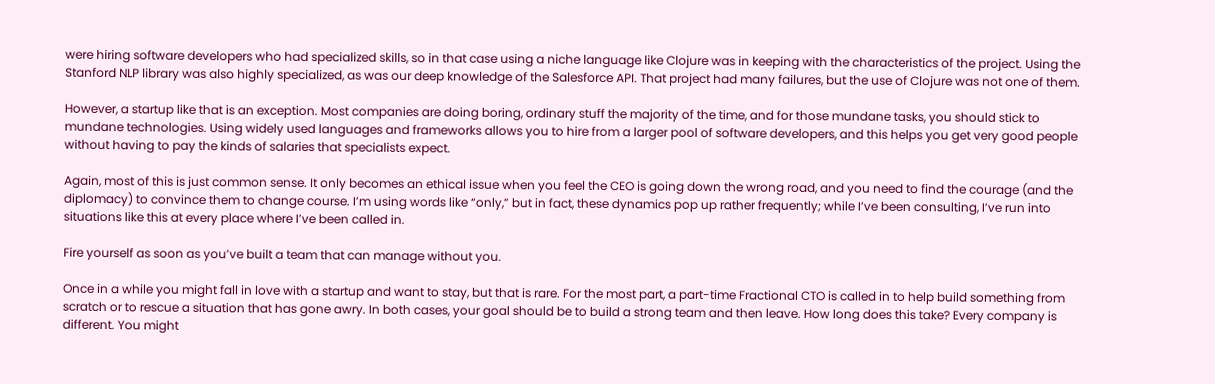were hiring software developers who had specialized skills, so in that case using a niche language like Clojure was in keeping with the characteristics of the project. Using the Stanford NLP library was also highly specialized, as was our deep knowledge of the Salesforce API. That project had many failures, but the use of Clojure was not one of them.

However, a startup like that is an exception. Most companies are doing boring, ordinary stuff the majority of the time, and for those mundane tasks, you should stick to mundane technologies. Using widely used languages and frameworks allows you to hire from a larger pool of software developers, and this helps you get very good people without having to pay the kinds of salaries that specialists expect.

Again, most of this is just common sense. It only becomes an ethical issue when you feel the CEO is going down the wrong road, and you need to find the courage (and the diplomacy) to convince them to change course. I’m using words like “only,” but in fact, these dynamics pop up rather frequently; while I’ve been consulting, I’ve run into situations like this at every place where I’ve been called in.

Fire yourself as soon as you’ve built a team that can manage without you.

Once in a while you might fall in love with a startup and want to stay, but that is rare. For the most part, a part-time Fractional CTO is called in to help build something from scratch or to rescue a situation that has gone awry. In both cases, your goal should be to build a strong team and then leave. How long does this take? Every company is different. You might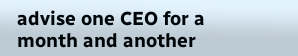advise one CEO for a month and another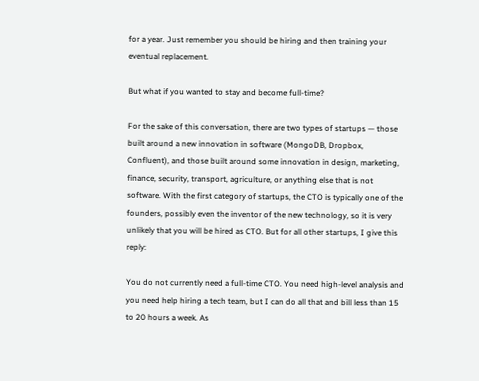for a year. Just remember you should be hiring and then training your eventual replacement.

But what if you wanted to stay and become full-time?

For the sake of this conversation, there are two types of startups — those built around a new innovation in software (MongoDB, Dropbox, Confluent), and those built around some innovation in design, marketing, finance, security, transport, agriculture, or anything else that is not software. With the first category of startups, the CTO is typically one of the founders, possibly even the inventor of the new technology, so it is very unlikely that you will be hired as CTO. But for all other startups, I give this reply:

You do not currently need a full-time CTO. You need high-level analysis and you need help hiring a tech team, but I can do all that and bill less than 15 to 20 hours a week. As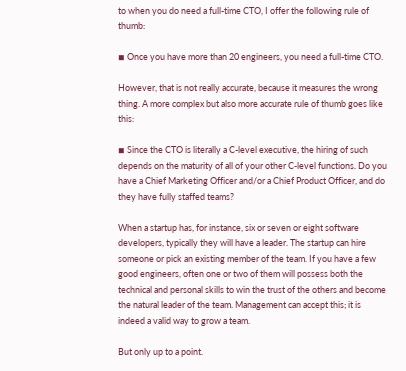to when you do need a full-time CTO, I offer the following rule of thumb:

◾ Once you have more than 20 engineers, you need a full-time CTO.

However, that is not really accurate, because it measures the wrong thing. A more complex but also more accurate rule of thumb goes like this:

◾ Since the CTO is literally a C-level executive, the hiring of such depends on the maturity of all of your other C-level functions. Do you have a Chief Marketing Officer and/or a Chief Product Officer, and do they have fully staffed teams?

When a startup has, for instance, six or seven or eight software developers, typically they will have a leader. The startup can hire someone or pick an existing member of the team. If you have a few good engineers, often one or two of them will possess both the technical and personal skills to win the trust of the others and become the natural leader of the team. Management can accept this; it is indeed a valid way to grow a team.

But only up to a point.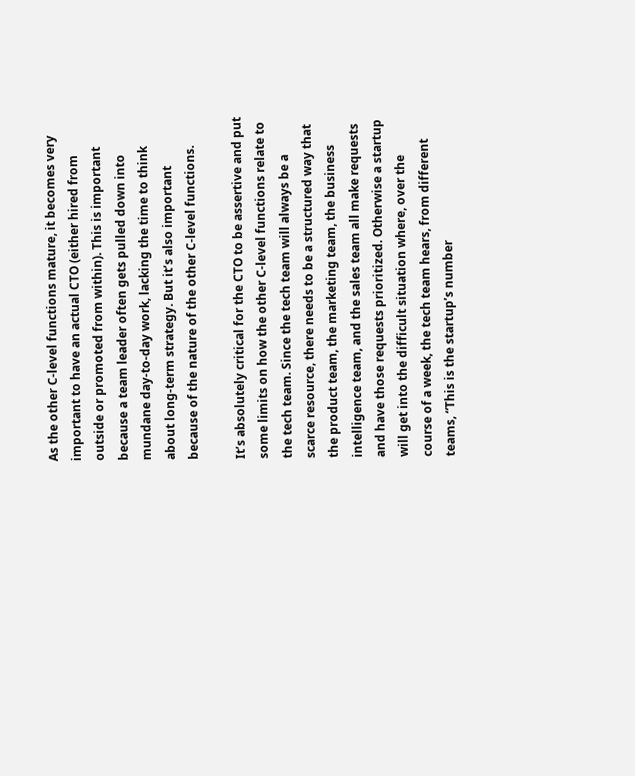As the other C-level functions mature, it becomes very important to have an actual CTO (either hired from outside or promoted from within). This is important because a team leader often gets pulled down into mundane day-to-day work, lacking the time to think about long-term strategy. But it’s also important because of the nature of the other C-level functions.

It’s absolutely critical for the CTO to be assertive and put some limits on how the other C-level functions relate to the tech team. Since the tech team will always be a scarce resource, there needs to be a structured way that the product team, the marketing team, the business intelligence team, and the sales team all make requests and have those requests prioritized. Otherwise a startup will get into the difficult situation where, over the course of a week, the tech team hears, from different teams, “This is the startup’s number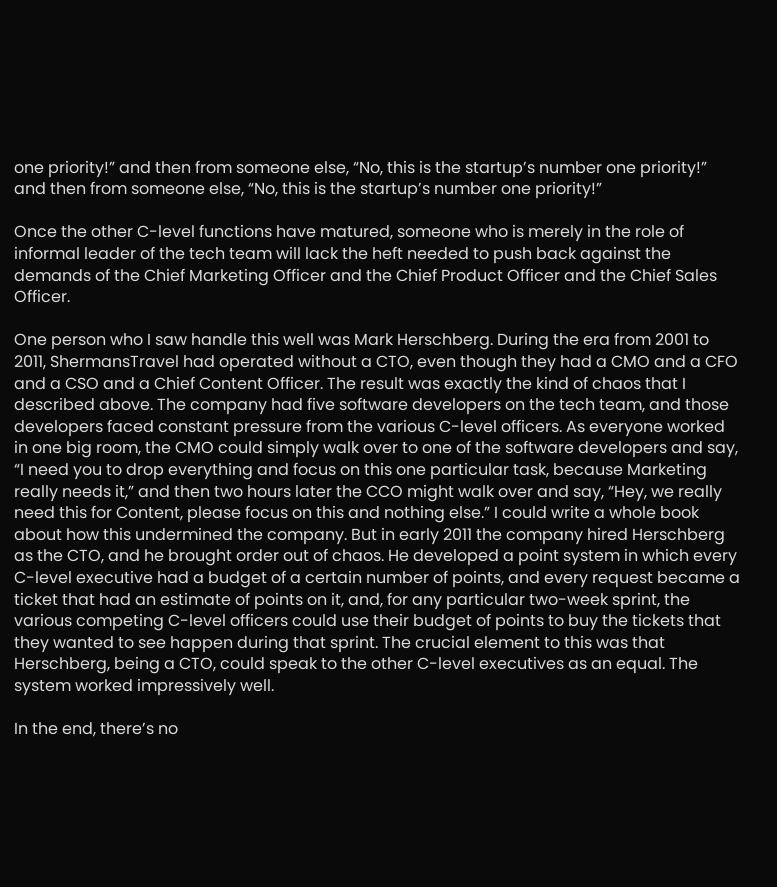one priority!” and then from someone else, “No, this is the startup’s number one priority!” and then from someone else, “No, this is the startup’s number one priority!”

Once the other C-level functions have matured, someone who is merely in the role of informal leader of the tech team will lack the heft needed to push back against the demands of the Chief Marketing Officer and the Chief Product Officer and the Chief Sales Officer.

One person who I saw handle this well was Mark Herschberg. During the era from 2001 to 2011, ShermansTravel had operated without a CTO, even though they had a CMO and a CFO and a CSO and a Chief Content Officer. The result was exactly the kind of chaos that I described above. The company had five software developers on the tech team, and those developers faced constant pressure from the various C-level officers. As everyone worked in one big room, the CMO could simply walk over to one of the software developers and say, “I need you to drop everything and focus on this one particular task, because Marketing really needs it,” and then two hours later the CCO might walk over and say, “Hey, we really need this for Content, please focus on this and nothing else.” I could write a whole book about how this undermined the company. But in early 2011 the company hired Herschberg as the CTO, and he brought order out of chaos. He developed a point system in which every C-level executive had a budget of a certain number of points, and every request became a ticket that had an estimate of points on it, and, for any particular two-week sprint, the various competing C-level officers could use their budget of points to buy the tickets that they wanted to see happen during that sprint. The crucial element to this was that Herschberg, being a CTO, could speak to the other C-level executives as an equal. The system worked impressively well.

In the end, there’s no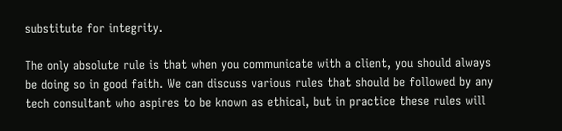substitute for integrity.

The only absolute rule is that when you communicate with a client, you should always be doing so in good faith. We can discuss various rules that should be followed by any tech consultant who aspires to be known as ethical, but in practice these rules will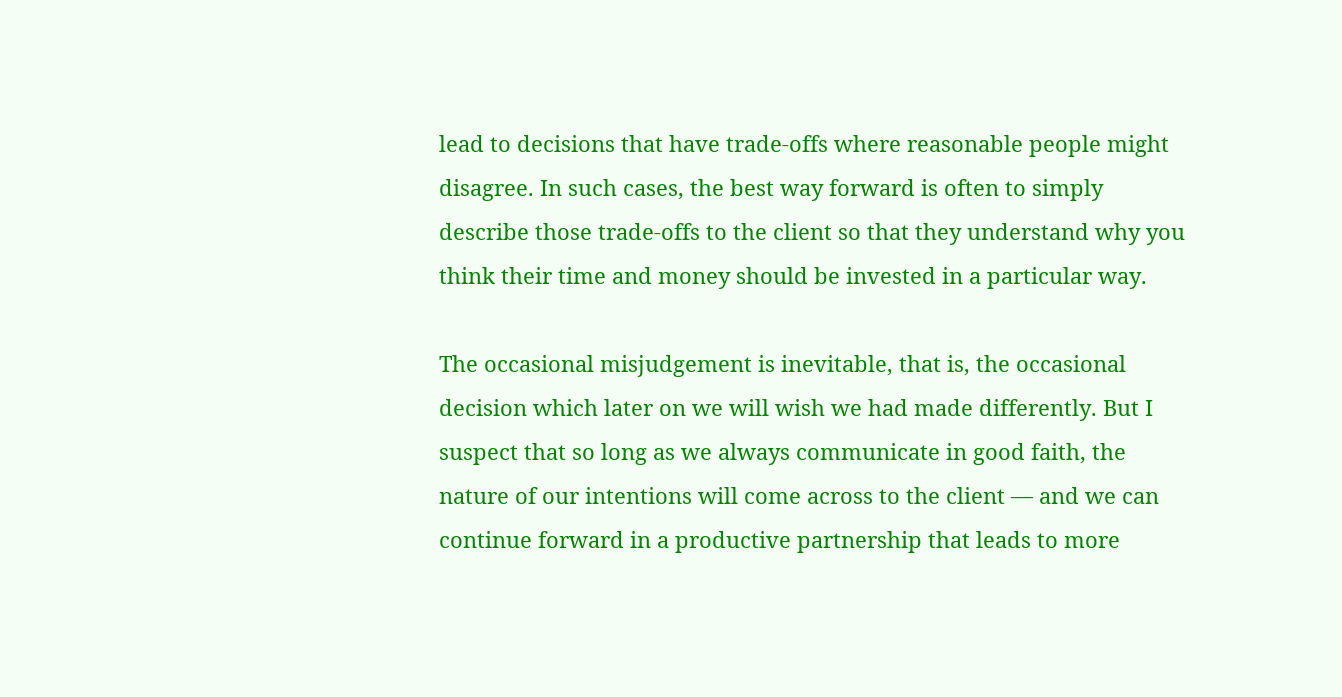lead to decisions that have trade-offs where reasonable people might disagree. In such cases, the best way forward is often to simply describe those trade-offs to the client so that they understand why you think their time and money should be invested in a particular way.

The occasional misjudgement is inevitable, that is, the occasional decision which later on we will wish we had made differently. But I suspect that so long as we always communicate in good faith, the nature of our intentions will come across to the client — and we can continue forward in a productive partnership that leads to more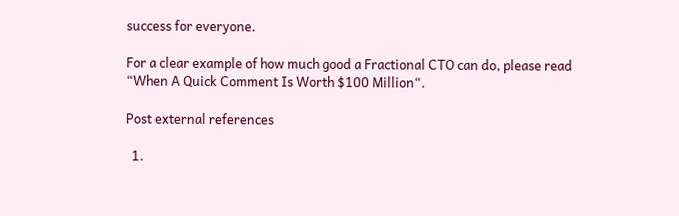success for everyone.

For a clear example of how much good a Fractional CTO can do, please read “When A Quick Comment Is Worth $100 Million“.

Post external references

  1.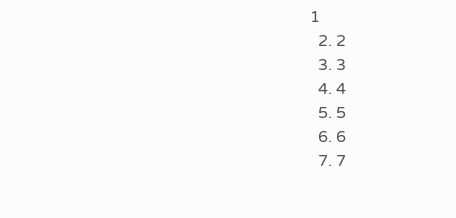1
  2. 2
  3. 3
  4. 4
  5. 5
  6. 6
  7. 7